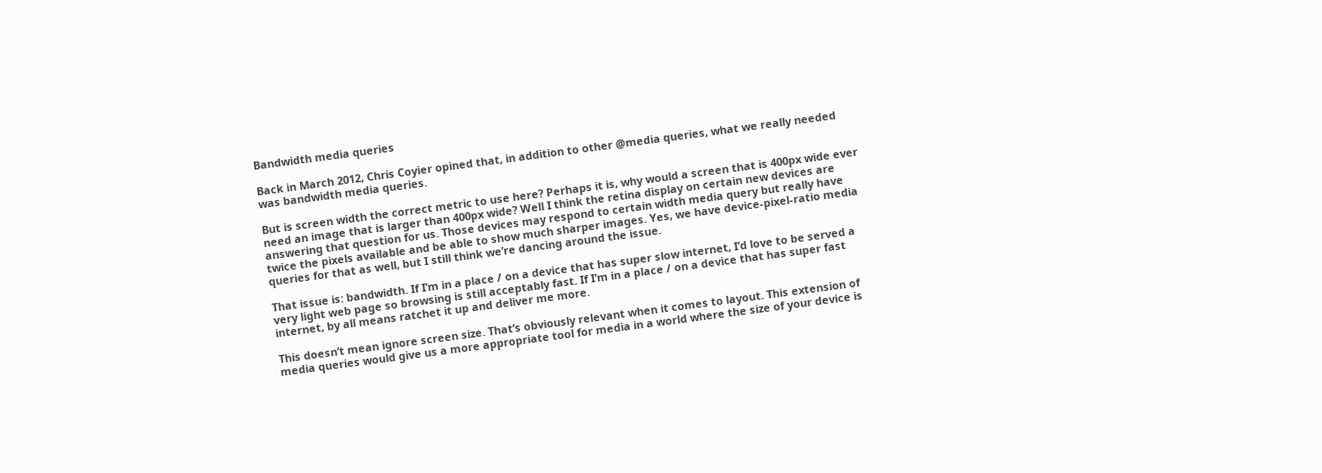Bandwidth media queries

Back in March 2012, Chris Coyier opined that, in addition to other @media queries, what we really needed was bandwidth media queries.

But is screen width the correct metric to use here? Perhaps it is, why would a screen that is 400px wide ever need an image that is larger than 400px wide? Well I think the retina display on certain new devices are answering that question for us. Those devices may respond to certain width media query but really have twice the pixels available and be able to show much sharper images. Yes, we have device-pixel-ratio media queries for that as well, but I still think we’re dancing around the issue.

That issue is: bandwidth. If I’m in a place / on a device that has super slow internet, I’d love to be served a very light web page so browsing is still acceptably fast. If I’m in a place / on a device that has super fast internet, by all means ratchet it up and deliver me more.

This doesn’t mean ignore screen size. That’s obviously relevant when it comes to layout. This extension of media queries would give us a more appropriate tool for media in a world where the size of your device is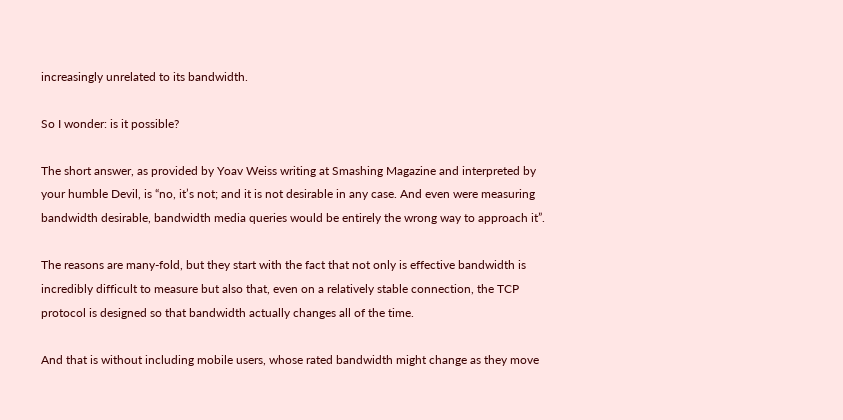increasingly unrelated to its bandwidth.

So I wonder: is it possible?

The short answer, as provided by Yoav Weiss writing at Smashing Magazine and interpreted by your humble Devil, is “no, it’s not; and it is not desirable in any case. And even were measuring bandwidth desirable, bandwidth media queries would be entirely the wrong way to approach it”.

The reasons are many-fold, but they start with the fact that not only is effective bandwidth is incredibly difficult to measure but also that, even on a relatively stable connection, the TCP protocol is designed so that bandwidth actually changes all of the time.

And that is without including mobile users, whose rated bandwidth might change as they move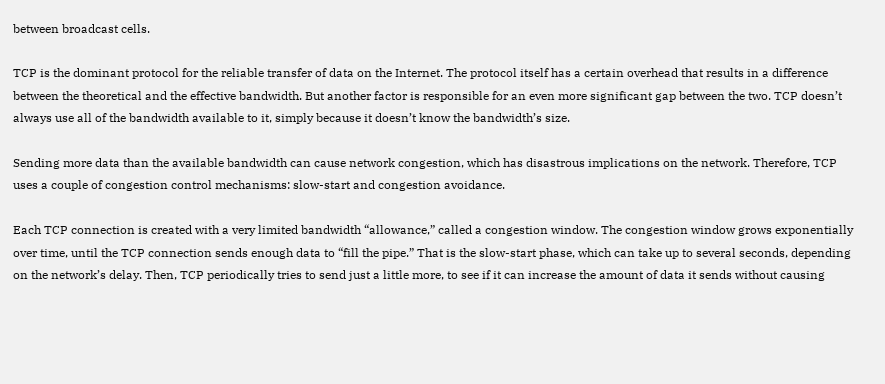between broadcast cells.

TCP is the dominant protocol for the reliable transfer of data on the Internet. The protocol itself has a certain overhead that results in a difference between the theoretical and the effective bandwidth. But another factor is responsible for an even more significant gap between the two. TCP doesn’t always use all of the bandwidth available to it, simply because it doesn’t know the bandwidth’s size.

Sending more data than the available bandwidth can cause network congestion, which has disastrous implications on the network. Therefore, TCP uses a couple of congestion control mechanisms: slow-start and congestion avoidance.

Each TCP connection is created with a very limited bandwidth “allowance,” called a congestion window. The congestion window grows exponentially over time, until the TCP connection sends enough data to “fill the pipe.” That is the slow-start phase, which can take up to several seconds, depending on the network’s delay. Then, TCP periodically tries to send just a little more, to see if it can increase the amount of data it sends without causing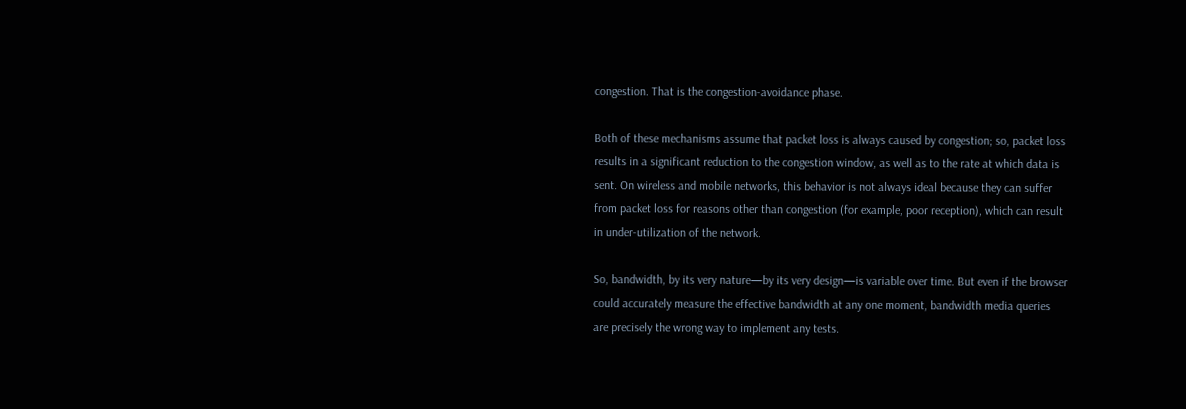congestion. That is the congestion-avoidance phase.

Both of these mechanisms assume that packet loss is always caused by congestion; so, packet loss results in a significant reduction to the congestion window, as well as to the rate at which data is sent. On wireless and mobile networks, this behavior is not always ideal because they can suffer from packet loss for reasons other than congestion (for example, poor reception), which can result in under-utilization of the network.

So, bandwidth, by its very nature—by its very design—is variable over time. But even if the browser could accurately measure the effective bandwidth at any one moment, bandwidth media queries are precisely the wrong way to implement any tests.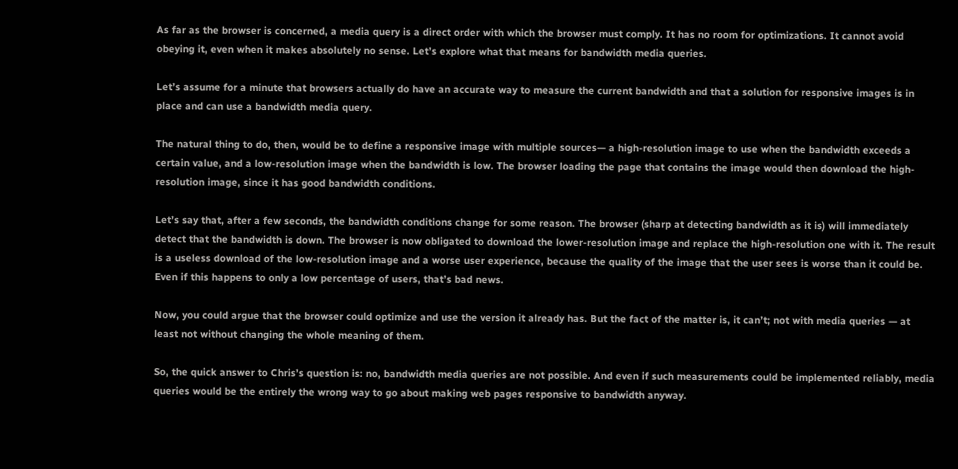As far as the browser is concerned, a media query is a direct order with which the browser must comply. It has no room for optimizations. It cannot avoid obeying it, even when it makes absolutely no sense. Let’s explore what that means for bandwidth media queries.

Let’s assume for a minute that browsers actually do have an accurate way to measure the current bandwidth and that a solution for responsive images is in place and can use a bandwidth media query.

The natural thing to do, then, would be to define a responsive image with multiple sources— a high-resolution image to use when the bandwidth exceeds a certain value, and a low-resolution image when the bandwidth is low. The browser loading the page that contains the image would then download the high-resolution image, since it has good bandwidth conditions.

Let’s say that, after a few seconds, the bandwidth conditions change for some reason. The browser (sharp at detecting bandwidth as it is) will immediately detect that the bandwidth is down. The browser is now obligated to download the lower-resolution image and replace the high-resolution one with it. The result is a useless download of the low-resolution image and a worse user experience, because the quality of the image that the user sees is worse than it could be. Even if this happens to only a low percentage of users, that’s bad news.

Now, you could argue that the browser could optimize and use the version it already has. But the fact of the matter is, it can’t; not with media queries — at least not without changing the whole meaning of them.

So, the quick answer to Chris’s question is: no, bandwidth media queries are not possible. And even if such measurements could be implemented reliably, media queries would be the entirely the wrong way to go about making web pages responsive to bandwidth anyway.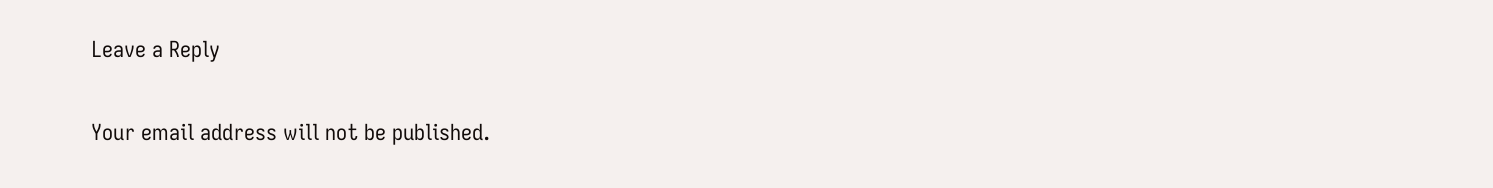Leave a Reply

Your email address will not be published.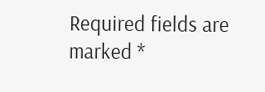Required fields are marked *